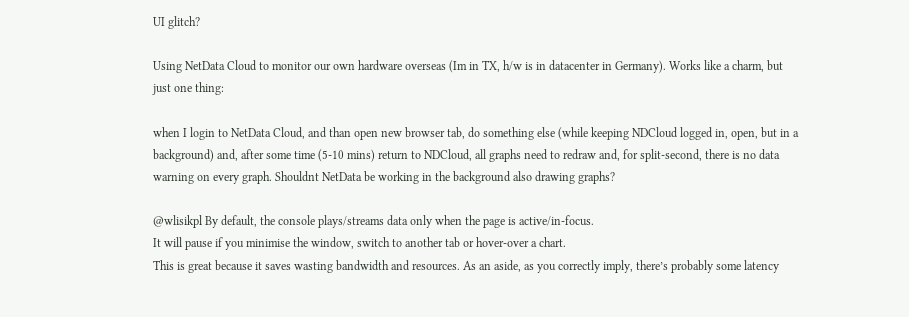UI glitch?

Using NetData Cloud to monitor our own hardware overseas (Im in TX, h/w is in datacenter in Germany). Works like a charm, but just one thing:

when I login to NetData Cloud, and than open new browser tab, do something else (while keeping NDCloud logged in, open, but in a background) and, after some time (5-10 mins) return to NDCloud, all graphs need to redraw and, for split-second, there is no data warning on every graph. Shouldnt NetData be working in the background also drawing graphs?

@wlisikpl By default, the console plays/streams data only when the page is active/in-focus.
It will pause if you minimise the window, switch to another tab or hover-over a chart.
This is great because it saves wasting bandwidth and resources. As an aside, as you correctly imply, there’s probably some latency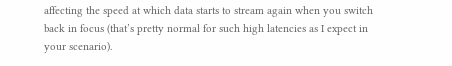affecting the speed at which data starts to stream again when you switch back in focus (that’s pretty normal for such high latencies as I expect in your scenario).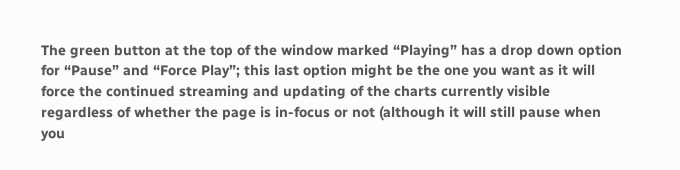The green button at the top of the window marked “Playing” has a drop down option for “Pause” and “Force Play”; this last option might be the one you want as it will force the continued streaming and updating of the charts currently visible regardless of whether the page is in-focus or not (although it will still pause when you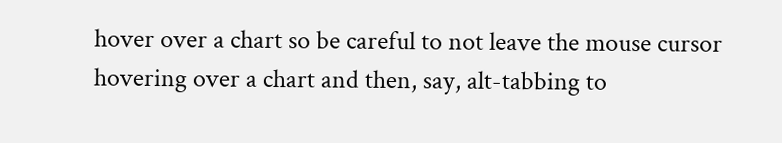hover over a chart so be careful to not leave the mouse cursor hovering over a chart and then, say, alt-tabbing to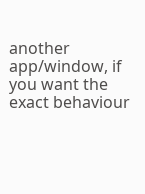another app/window, if you want the exact behaviour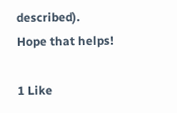described).
Hope that helps!

1 Like